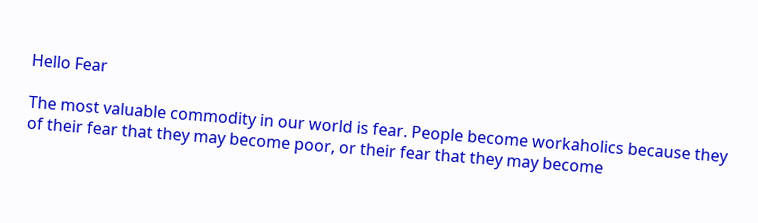Hello Fear

The most valuable commodity in our world is fear. People become workaholics because they of their fear that they may become poor, or their fear that they may become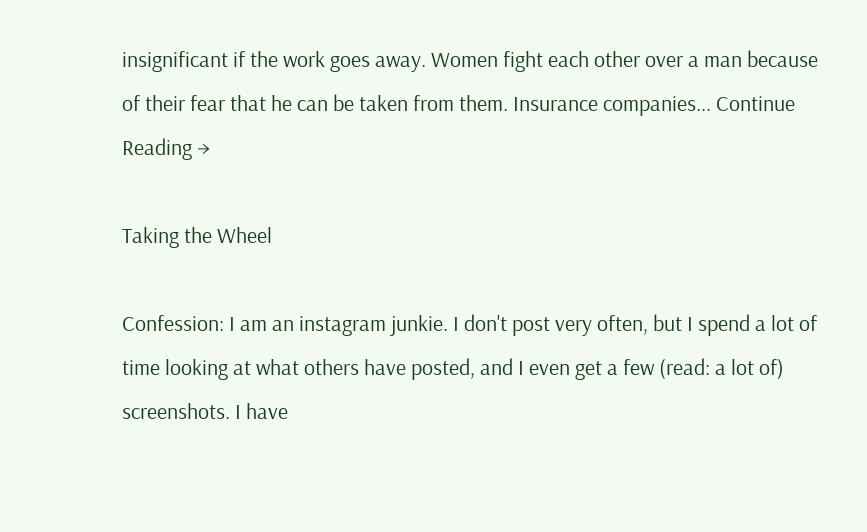insignificant if the work goes away. Women fight each other over a man because of their fear that he can be taken from them. Insurance companies... Continue Reading →

Taking the Wheel

Confession: I am an instagram junkie. I don't post very often, but I spend a lot of time looking at what others have posted, and I even get a few (read: a lot of) screenshots. I have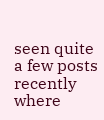seen quite a few posts recently where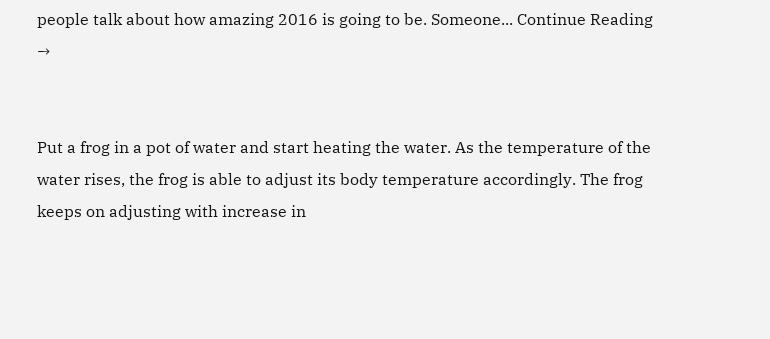people talk about how amazing 2016 is going to be. Someone... Continue Reading →


Put a frog in a pot of water and start heating the water. As the temperature of the water rises, the frog is able to adjust its body temperature accordingly. The frog keeps on adjusting with increase in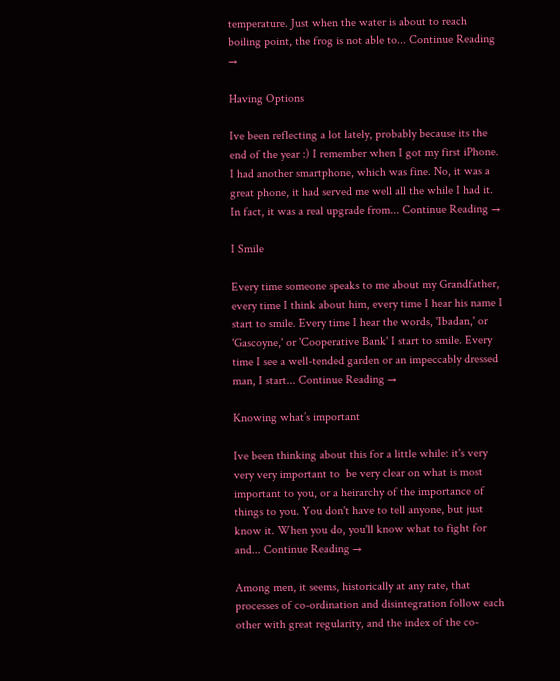temperature. Just when the water is about to reach boiling point, the frog is not able to... Continue Reading →

Having Options

Ive been reflecting a lot lately, probably because its the end of the year :) I remember when I got my first iPhone. I had another smartphone, which was fine. No, it was a great phone, it had served me well all the while I had it. In fact, it was a real upgrade from... Continue Reading →

I Smile

Every time someone speaks to me about my Grandfather, every time I think about him, every time I hear his name I start to smile. Every time I hear the words, 'Ibadan,' or 'Gascoyne,' or 'Cooperative Bank' I start to smile. Every time I see a well-tended garden or an impeccably dressed man, I start... Continue Reading →

Knowing what’s important

Ive been thinking about this for a little while: it's very very very important to  be very clear on what is most important to you, or a heirarchy of the importance of things to you. You don't have to tell anyone, but just know it. When you do, you'll know what to fight for and... Continue Reading →

Among men, it seems, historically at any rate, that processes of co-ordination and disintegration follow each other with great regularity, and the index of the co-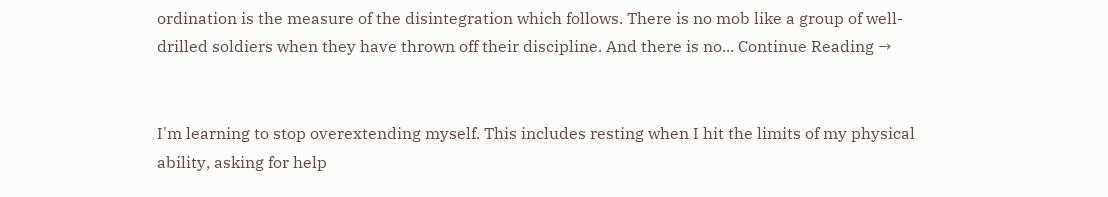ordination is the measure of the disintegration which follows. There is no mob like a group of well-drilled soldiers when they have thrown off their discipline. And there is no... Continue Reading →


I'm learning to stop overextending myself. This includes resting when I hit the limits of my physical ability, asking for help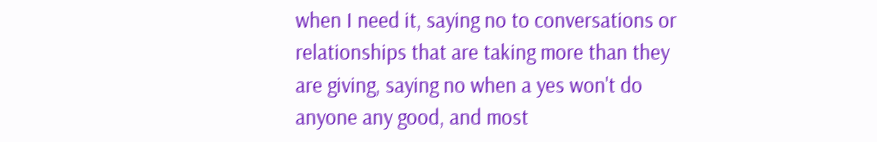when I need it, saying no to conversations or relationships that are taking more than they are giving, saying no when a yes won't do anyone any good, and most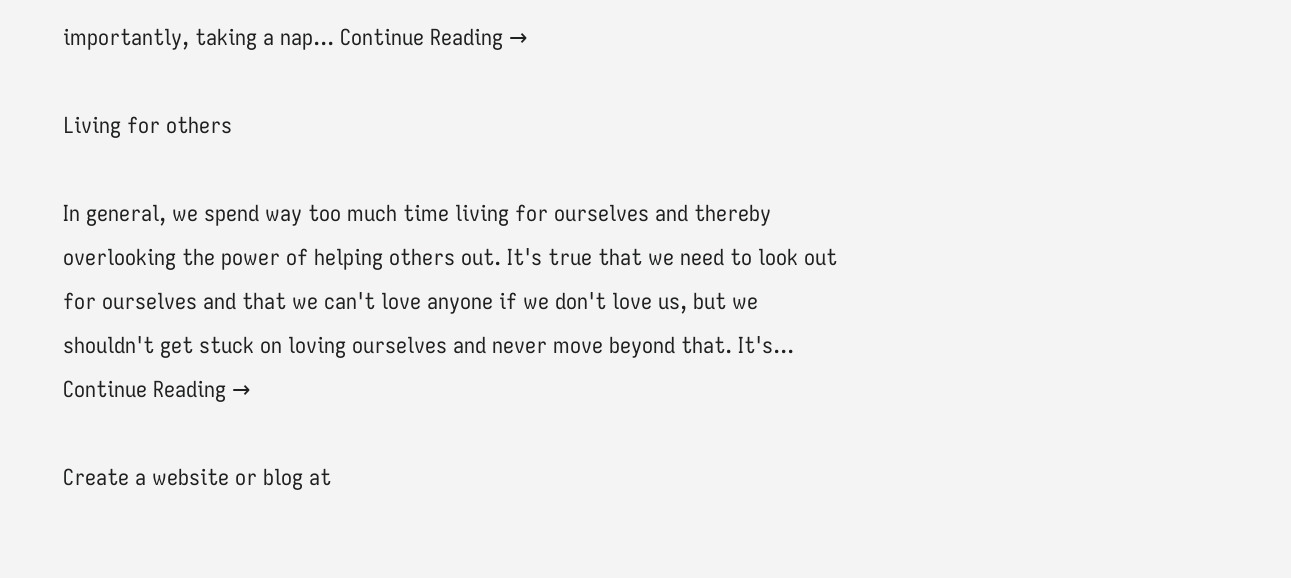importantly, taking a nap... Continue Reading →

Living for others

In general, we spend way too much time living for ourselves and thereby overlooking the power of helping others out. It's true that we need to look out for ourselves and that we can't love anyone if we don't love us, but we shouldn't get stuck on loving ourselves and never move beyond that. It's... Continue Reading →

Create a website or blog at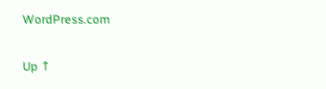WordPress.com

Up ↑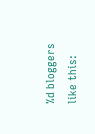%d bloggers like this: